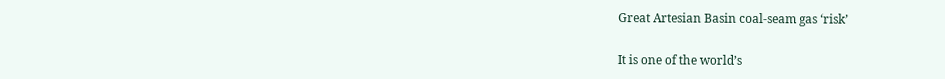Great Artesian Basin coal-seam gas ‘risk’

It is one of the world’s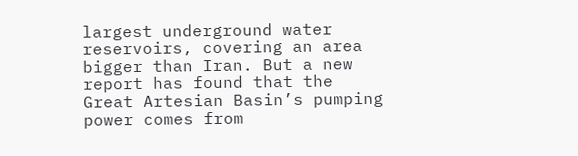largest underground water reservoirs, covering an area bigger than Iran. But a new report has found that the Great Artesian Basin’s pumping power comes from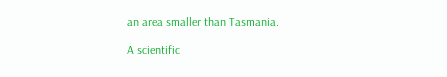an area smaller than Tasmania.

A scientific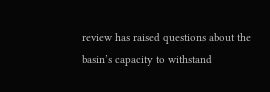review has raised questions about the basin’s capacity to withstand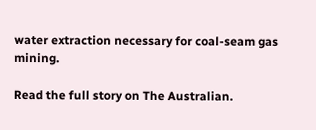water extraction necessary for coal-seam gas mining.

Read the full story on The Australian.